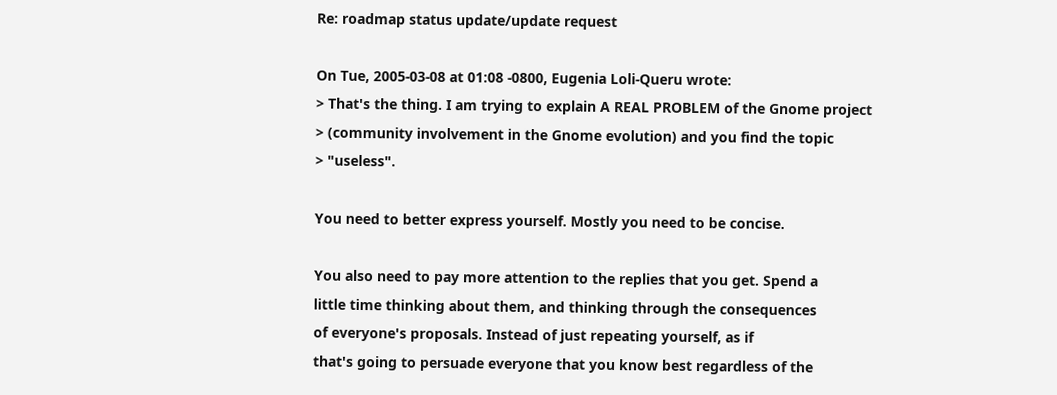Re: roadmap status update/update request

On Tue, 2005-03-08 at 01:08 -0800, Eugenia Loli-Queru wrote:
> That's the thing. I am trying to explain A REAL PROBLEM of the Gnome project
> (community involvement in the Gnome evolution) and you find the topic
> "useless".

You need to better express yourself. Mostly you need to be concise.

You also need to pay more attention to the replies that you get. Spend a
little time thinking about them, and thinking through the consequences
of everyone's proposals. Instead of just repeating yourself, as if
that's going to persuade everyone that you know best regardless of the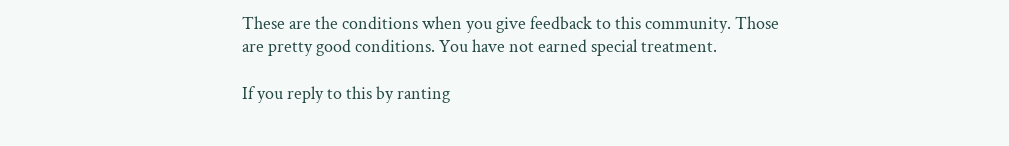These are the conditions when you give feedback to this community. Those
are pretty good conditions. You have not earned special treatment.

If you reply to this by ranting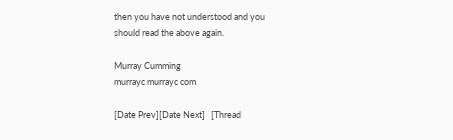then you have not understood and you
should read the above again.

Murray Cumming
murrayc murrayc com

[Date Prev][Date Next]   [Thread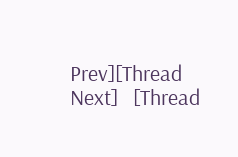Prev][Thread Next]   [Thread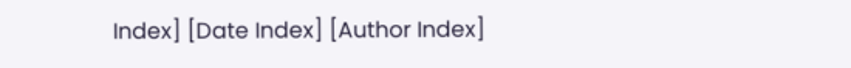Index] [Date Index] [Author Index]